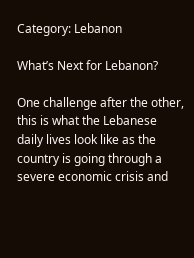Category: Lebanon

What’s Next for Lebanon?

One challenge after the other, this is what the Lebanese daily lives look like as the country is going through a severe economic crisis and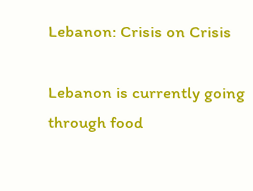Lebanon: Crisis on Crisis

Lebanon is currently going through food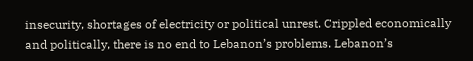insecurity, shortages of electricity or political unrest. Crippled economically and politically, there is no end to Lebanon’s problems. Lebanon’s